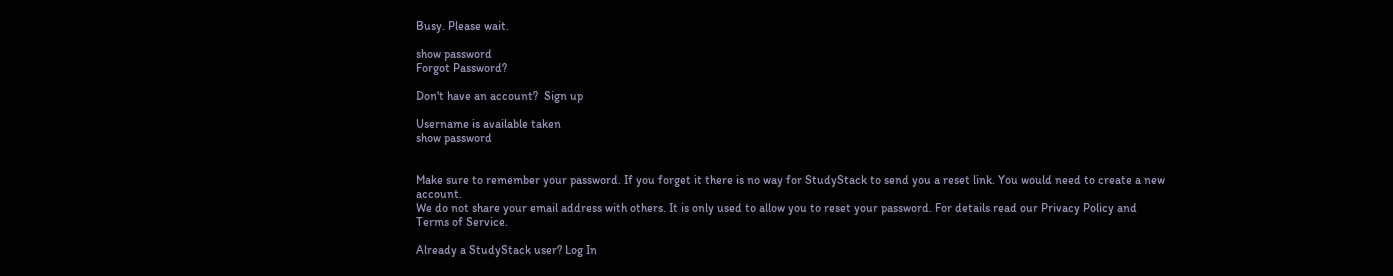Busy. Please wait.

show password
Forgot Password?

Don't have an account?  Sign up

Username is available taken
show password


Make sure to remember your password. If you forget it there is no way for StudyStack to send you a reset link. You would need to create a new account.
We do not share your email address with others. It is only used to allow you to reset your password. For details read our Privacy Policy and Terms of Service.

Already a StudyStack user? Log In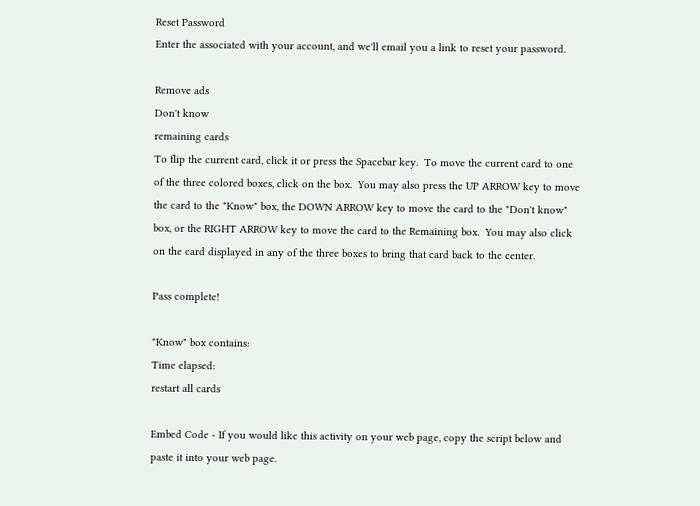Reset Password
Enter the associated with your account, and we'll email you a link to reset your password.

Remove ads
Don't know
remaining cards
To flip the current card, click it or press the Spacebar key.  To move the current card to one of the three colored boxes, click on the box.  You may also press the UP ARROW key to move the card to the "Know" box, the DOWN ARROW key to move the card to the "Don't know" box, or the RIGHT ARROW key to move the card to the Remaining box.  You may also click on the card displayed in any of the three boxes to bring that card back to the center.

Pass complete!

"Know" box contains:
Time elapsed:
restart all cards

Embed Code - If you would like this activity on your web page, copy the script below and paste it into your web page.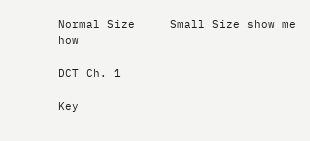Normal Size     Small Size show me how

DCT Ch. 1

Key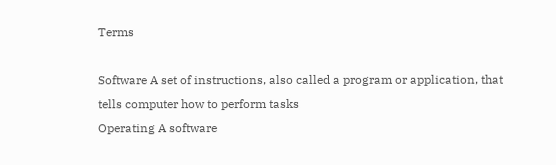Terms

Software A set of instructions, also called a program or application, that tells computer how to perform tasks
Operating A software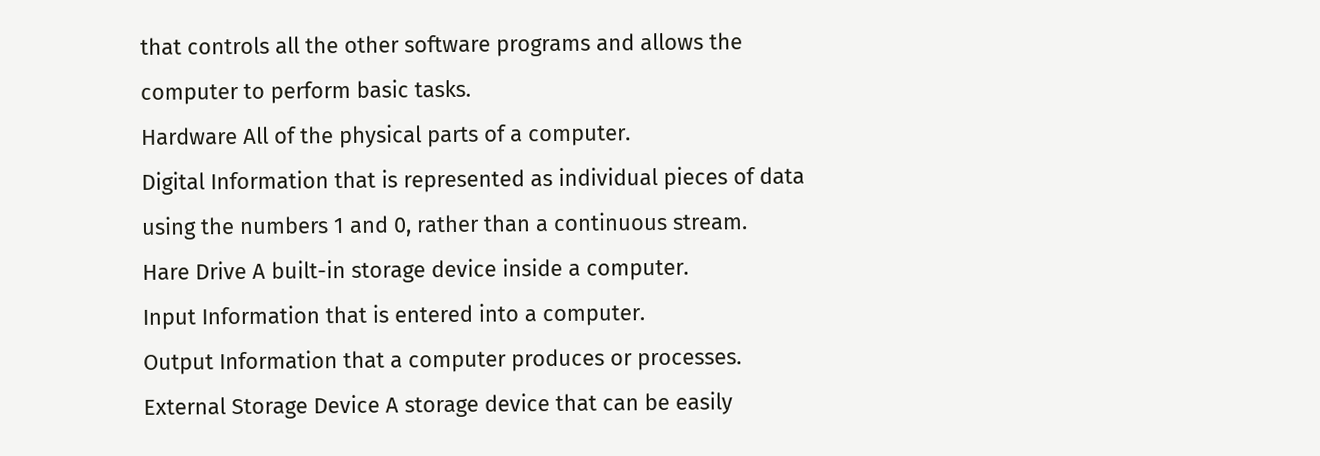that controls all the other software programs and allows the computer to perform basic tasks.
Hardware All of the physical parts of a computer.
Digital Information that is represented as individual pieces of data using the numbers 1 and 0, rather than a continuous stream.
Hare Drive A built-in storage device inside a computer.
Input Information that is entered into a computer.
Output Information that a computer produces or processes.
External Storage Device A storage device that can be easily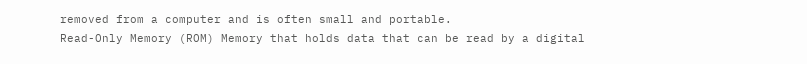removed from a computer and is often small and portable.
Read-Only Memory (ROM) Memory that holds data that can be read by a digital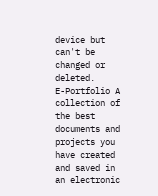device but can't be changed or deleted.
E-Portfolio A collection of the best documents and projects you have created and saved in an electronic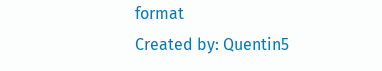format
Created by: Quentin5